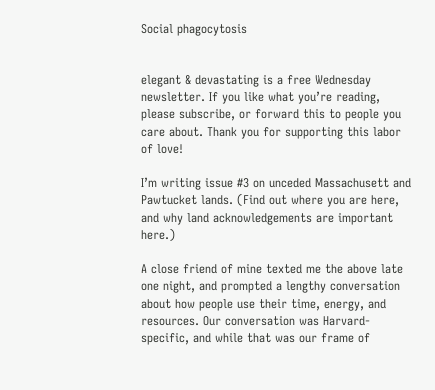Social phagocytosis


elegant & devastating is a free Wednesday newsletter. If you like what you’re reading, please subscribe, or forward this to people you care about. Thank you for supporting this labor of love!

I’m writing issue #3 on unceded Massachusett and Pawtucket lands. (Find out where you are here, and why land acknowledgements are important here.)

A close friend of mine texted me the above late one night, and prompted a lengthy conversation about how people use their time, energy, and resources. Our conversation was Harvard-specific, and while that was our frame of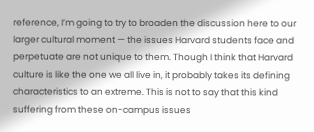reference, I’m going to try to broaden the discussion here to our larger cultural moment — the issues Harvard students face and perpetuate are not unique to them. Though I think that Harvard culture is like the one we all live in, it probably takes its defining characteristics to an extreme. This is not to say that this kind suffering from these on-campus issues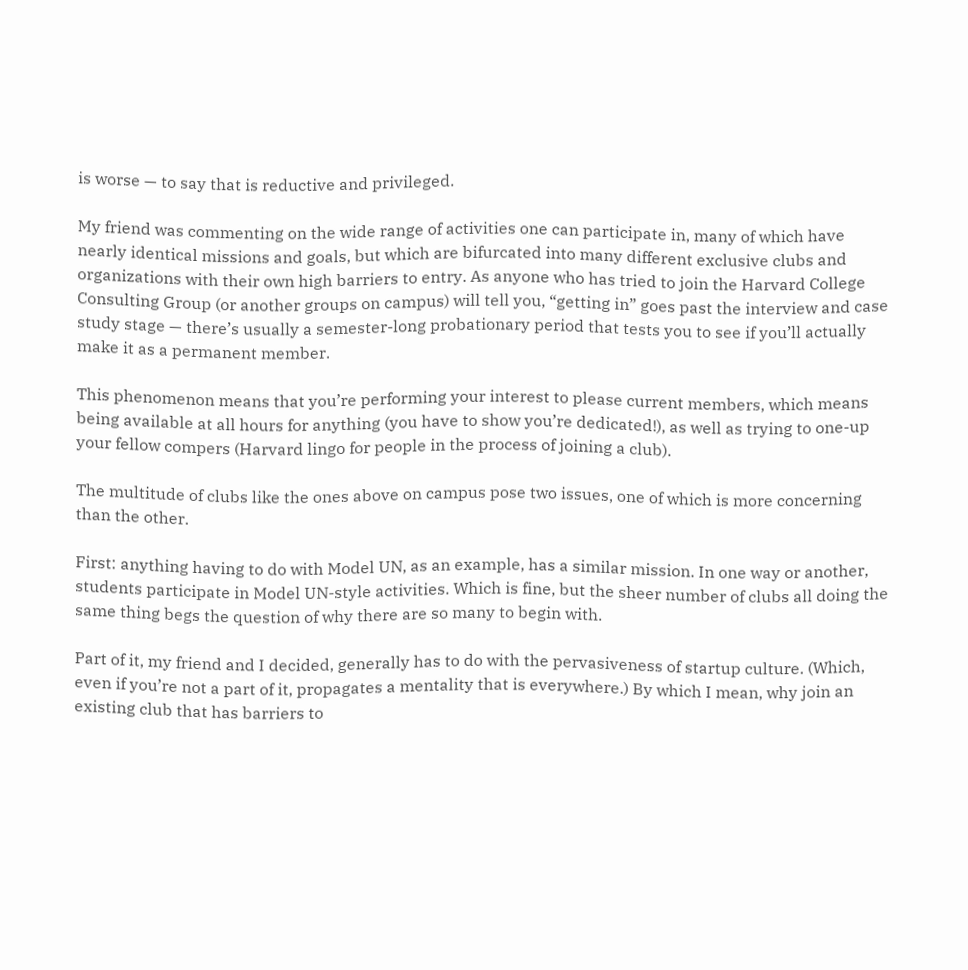is worse — to say that is reductive and privileged.

My friend was commenting on the wide range of activities one can participate in, many of which have nearly identical missions and goals, but which are bifurcated into many different exclusive clubs and organizations with their own high barriers to entry. As anyone who has tried to join the Harvard College Consulting Group (or another groups on campus) will tell you, “getting in” goes past the interview and case study stage — there’s usually a semester-long probationary period that tests you to see if you’ll actually make it as a permanent member.

This phenomenon means that you’re performing your interest to please current members, which means being available at all hours for anything (you have to show you’re dedicated!), as well as trying to one-up your fellow compers (Harvard lingo for people in the process of joining a club).

The multitude of clubs like the ones above on campus pose two issues, one of which is more concerning than the other.

First: anything having to do with Model UN, as an example, has a similar mission. In one way or another, students participate in Model UN-style activities. Which is fine, but the sheer number of clubs all doing the same thing begs the question of why there are so many to begin with.

Part of it, my friend and I decided, generally has to do with the pervasiveness of startup culture. (Which, even if you’re not a part of it, propagates a mentality that is everywhere.) By which I mean, why join an existing club that has barriers to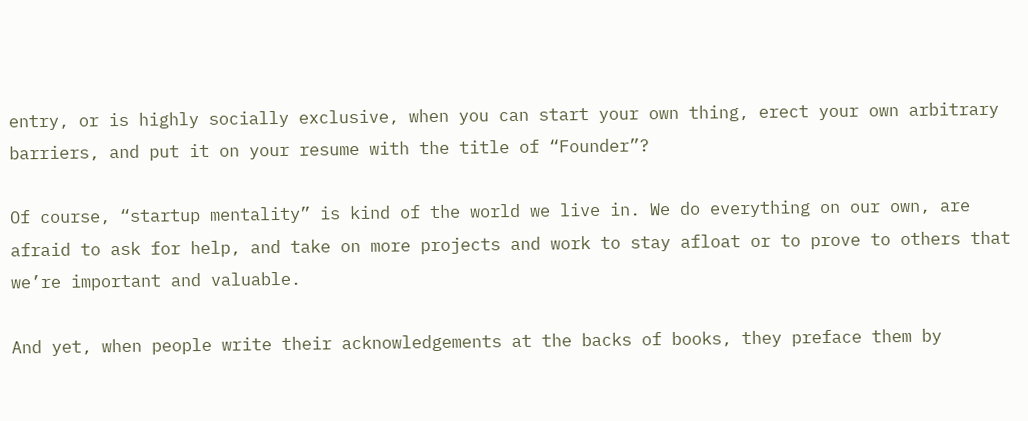entry, or is highly socially exclusive, when you can start your own thing, erect your own arbitrary barriers, and put it on your resume with the title of “Founder”?

Of course, “startup mentality” is kind of the world we live in. We do everything on our own, are afraid to ask for help, and take on more projects and work to stay afloat or to prove to others that we’re important and valuable.

And yet, when people write their acknowledgements at the backs of books, they preface them by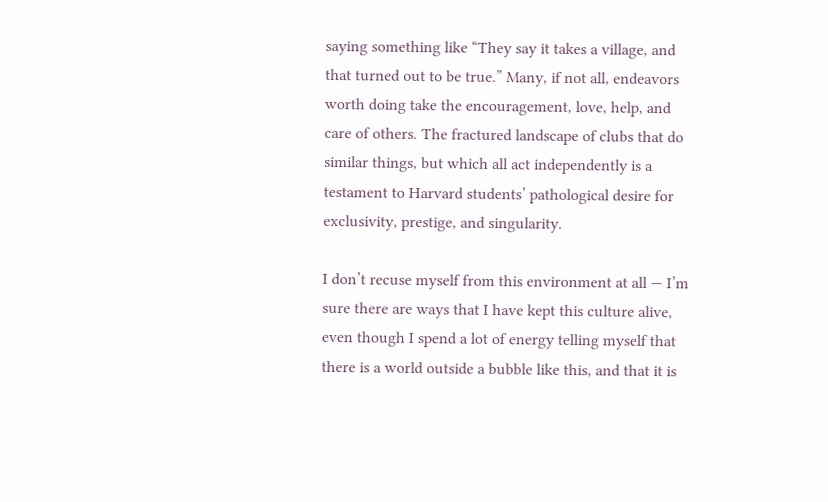saying something like “They say it takes a village, and that turned out to be true.” Many, if not all, endeavors worth doing take the encouragement, love, help, and care of others. The fractured landscape of clubs that do similar things, but which all act independently is a testament to Harvard students’ pathological desire for exclusivity, prestige, and singularity.

I don’t recuse myself from this environment at all — I’m sure there are ways that I have kept this culture alive, even though I spend a lot of energy telling myself that there is a world outside a bubble like this, and that it is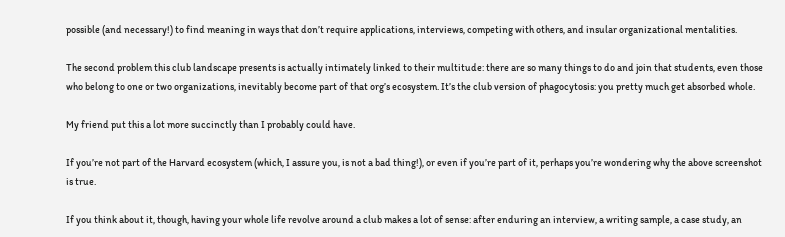possible (and necessary!) to find meaning in ways that don’t require applications, interviews, competing with others, and insular organizational mentalities.

The second problem this club landscape presents is actually intimately linked to their multitude: there are so many things to do and join that students, even those who belong to one or two organizations, inevitably become part of that org’s ecosystem. It’s the club version of phagocytosis: you pretty much get absorbed whole.

My friend put this a lot more succinctly than I probably could have.

If you’re not part of the Harvard ecosystem (which, I assure you, is not a bad thing!), or even if you’re part of it, perhaps you’re wondering why the above screenshot is true.

If you think about it, though, having your whole life revolve around a club makes a lot of sense: after enduring an interview, a writing sample, a case study, an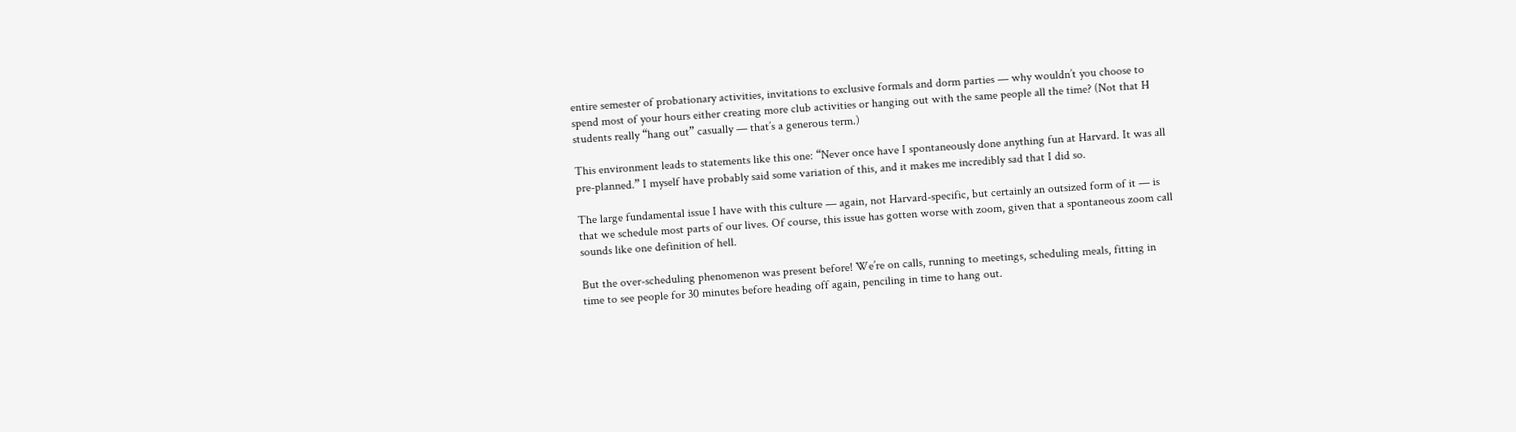entire semester of probationary activities, invitations to exclusive formals and dorm parties — why wouldn’t you choose to spend most of your hours either creating more club activities or hanging out with the same people all the time? (Not that H students really “hang out” casually — that’s a generous term.)

This environment leads to statements like this one: “Never once have I spontaneously done anything fun at Harvard. It was all pre-planned.” I myself have probably said some variation of this, and it makes me incredibly sad that I did so.

The large fundamental issue I have with this culture — again, not Harvard-specific, but certainly an outsized form of it — is that we schedule most parts of our lives. Of course, this issue has gotten worse with zoom, given that a spontaneous zoom call sounds like one definition of hell.

But the over-scheduling phenomenon was present before! We’re on calls, running to meetings, scheduling meals, fitting in time to see people for 30 minutes before heading off again, penciling in time to hang out.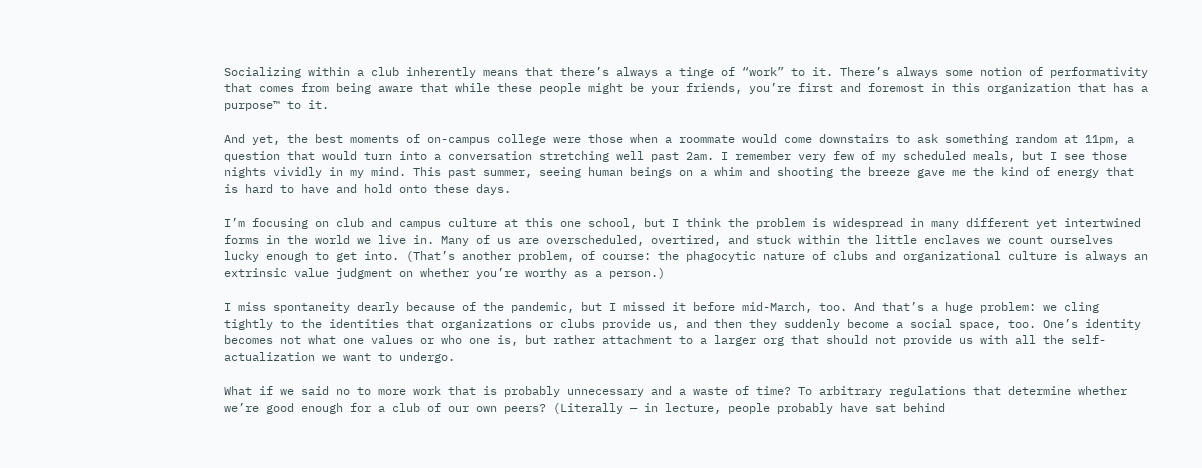Socializing within a club inherently means that there’s always a tinge of “work” to it. There’s always some notion of performativity that comes from being aware that while these people might be your friends, you’re first and foremost in this organization that has a purpose™ to it.

And yet, the best moments of on-campus college were those when a roommate would come downstairs to ask something random at 11pm, a question that would turn into a conversation stretching well past 2am. I remember very few of my scheduled meals, but I see those nights vividly in my mind. This past summer, seeing human beings on a whim and shooting the breeze gave me the kind of energy that is hard to have and hold onto these days.

I’m focusing on club and campus culture at this one school, but I think the problem is widespread in many different yet intertwined forms in the world we live in. Many of us are overscheduled, overtired, and stuck within the little enclaves we count ourselves lucky enough to get into. (That’s another problem, of course: the phagocytic nature of clubs and organizational culture is always an extrinsic value judgment on whether you’re worthy as a person.)

I miss spontaneity dearly because of the pandemic, but I missed it before mid-March, too. And that’s a huge problem: we cling tightly to the identities that organizations or clubs provide us, and then they suddenly become a social space, too. One’s identity becomes not what one values or who one is, but rather attachment to a larger org that should not provide us with all the self-actualization we want to undergo.

What if we said no to more work that is probably unnecessary and a waste of time? To arbitrary regulations that determine whether we’re good enough for a club of our own peers? (Literally — in lecture, people probably have sat behind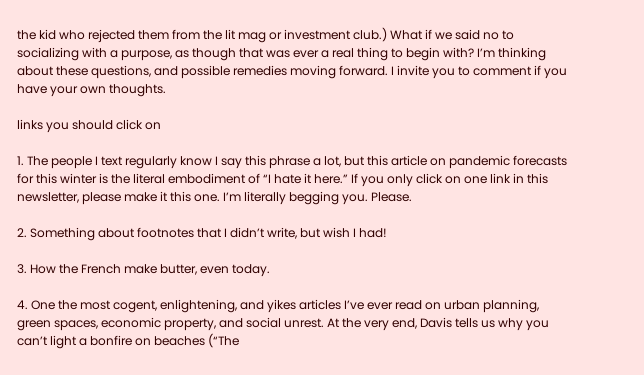the kid who rejected them from the lit mag or investment club.) What if we said no to socializing with a purpose, as though that was ever a real thing to begin with? I’m thinking about these questions, and possible remedies moving forward. I invite you to comment if you have your own thoughts.

links you should click on

1. The people I text regularly know I say this phrase a lot, but this article on pandemic forecasts for this winter is the literal embodiment of “I hate it here.” If you only click on one link in this newsletter, please make it this one. I’m literally begging you. Please.

2. Something about footnotes that I didn’t write, but wish I had!

3. How the French make butter, even today.

4. One the most cogent, enlightening, and yikes articles I’ve ever read on urban planning, green spaces, economic property, and social unrest. At the very end, Davis tells us why you can’t light a bonfire on beaches (“The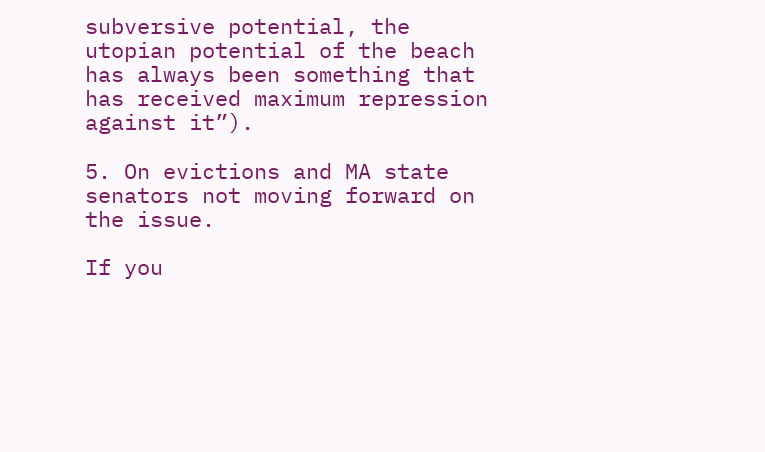subversive potential, the utopian potential of the beach has always been something that has received maximum repression against it”).

5. On evictions and MA state senators not moving forward on the issue.

If you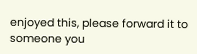enjoyed this, please forward it to someone you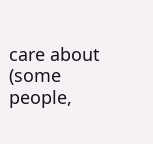care about (some people,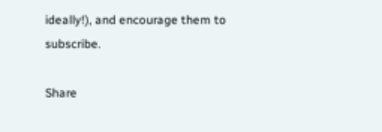ideally!), and encourage them to subscribe.

Share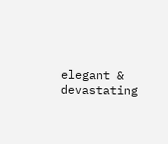elegant & devastating